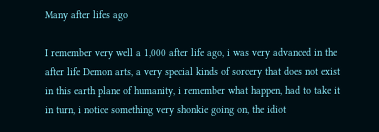Many after lifes ago

I remember very well a 1,000 after life ago, i was very advanced in the after life Demon arts, a very special kinds of sorcery that does not exist in this earth plane of humanity, i remember what happen, had to take it in turn, i notice something very shonkie going on, the idiot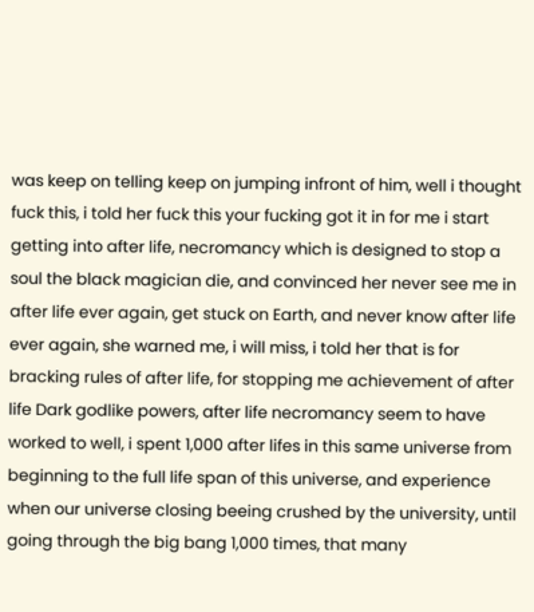was keep on telling keep on jumping infront of him, well i thought fuck this, i told her fuck this your fucking got it in for me i start getting into after life, necromancy which is designed to stop a soul the black magician die, and convinced her never see me in after life ever again, get stuck on Earth, and never know after life ever again, she warned me, i will miss, i told her that is for bracking rules of after life, for stopping me achievement of after life Dark godlike powers, after life necromancy seem to have worked to well, i spent 1,000 after lifes in this same universe from beginning to the full life span of this universe, and experience when our universe closing beeing crushed by the university, until going through the big bang 1,000 times, that many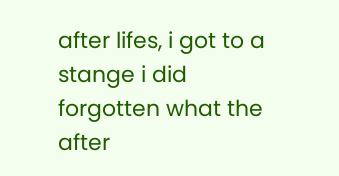after lifes, i got to a stange i did forgotten what the after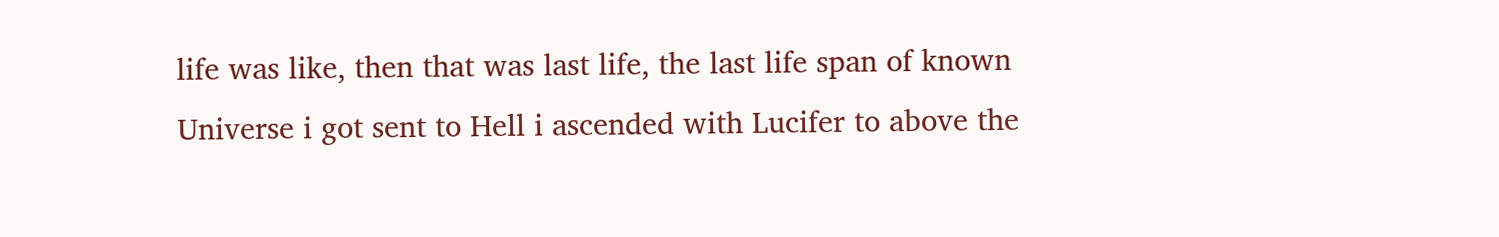life was like, then that was last life, the last life span of known Universe i got sent to Hell i ascended with Lucifer to above the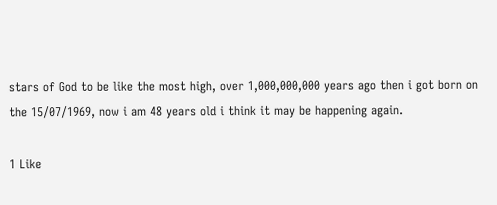stars of God to be like the most high, over 1,000,000,000 years ago then i got born on the 15/07/1969, now i am 48 years old i think it may be happening again.

1 Like